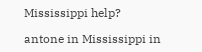Mississippi help?

antone in Mississippi in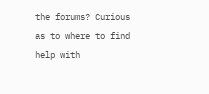the forums? Curious as to where to find help with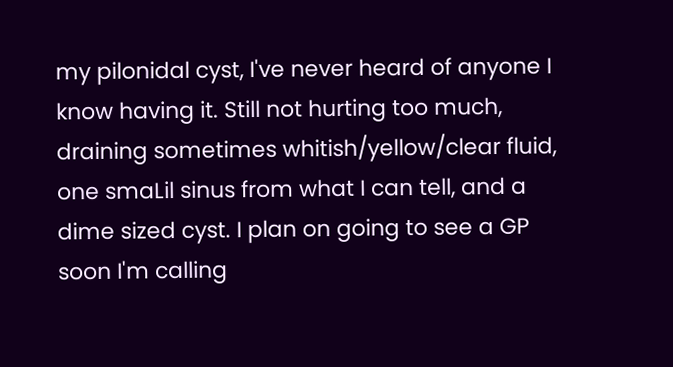my pilonidal cyst, I've never heard of anyone I know having it. Still not hurting too much, draining sometimes whitish/yellow/clear fluid, one smaLil sinus from what I can tell, and a dime sized cyst. I plan on going to see a GP soon I'm calling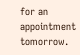for an appointment tomorrow.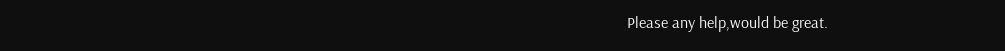Please any help,would be great.